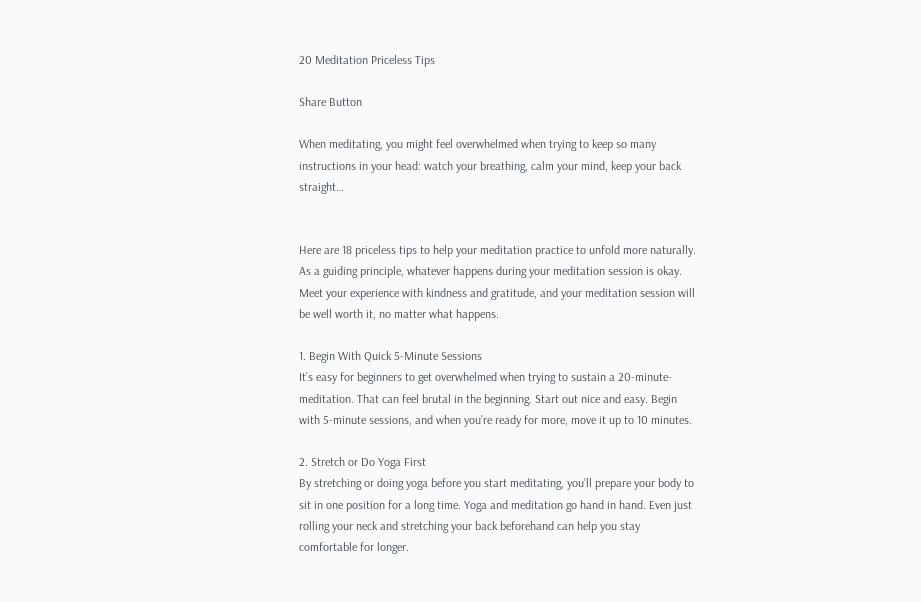20 Meditation Priceless Tips

Share Button

When meditating, you might feel overwhelmed when trying to keep so many instructions in your head: watch your breathing, calm your mind, keep your back straight…


Here are 18 priceless tips to help your meditation practice to unfold more naturally. As a guiding principle, whatever happens during your meditation session is okay. Meet your experience with kindness and gratitude, and your meditation session will be well worth it, no matter what happens.

1. Begin With Quick 5-Minute Sessions
It’s easy for beginners to get overwhelmed when trying to sustain a 20-minute-meditation. That can feel brutal in the beginning. Start out nice and easy. Begin with 5-minute sessions, and when you’re ready for more, move it up to 10 minutes.

2. Stretch or Do Yoga First
By stretching or doing yoga before you start meditating, you’ll prepare your body to sit in one position for a long time. Yoga and meditation go hand in hand. Even just rolling your neck and stretching your back beforehand can help you stay comfortable for longer.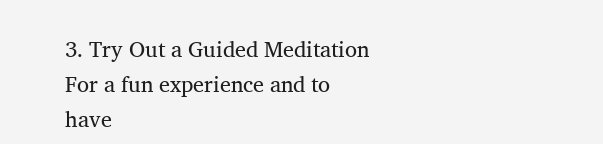3. Try Out a Guided Meditation
For a fun experience and to have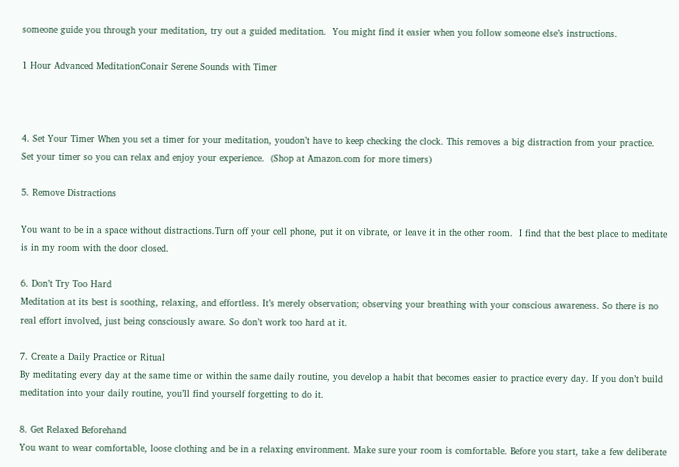someone guide you through your meditation, try out a guided meditation.  You might find it easier when you follow someone else’s instructions.

1 Hour Advanced MeditationConair Serene Sounds with Timer



4. Set Your Timer When you set a timer for your meditation, youdon’t have to keep checking the clock. This removes a big distraction from your practice.  Set your timer so you can relax and enjoy your experience.  (Shop at Amazon.com for more timers)

5. Remove Distractions

You want to be in a space without distractions.Turn off your cell phone, put it on vibrate, or leave it in the other room.  I find that the best place to meditate is in my room with the door closed.

6. Don’t Try Too Hard
Meditation at its best is soothing, relaxing, and effortless. It’s merely observation; observing your breathing with your conscious awareness. So there is no real effort involved, just being consciously aware. So don’t work too hard at it.

7. Create a Daily Practice or Ritual
By meditating every day at the same time or within the same daily routine, you develop a habit that becomes easier to practice every day. If you don’t build meditation into your daily routine, you’ll find yourself forgetting to do it.

8. Get Relaxed Beforehand
You want to wear comfortable, loose clothing and be in a relaxing environment. Make sure your room is comfortable. Before you start, take a few deliberate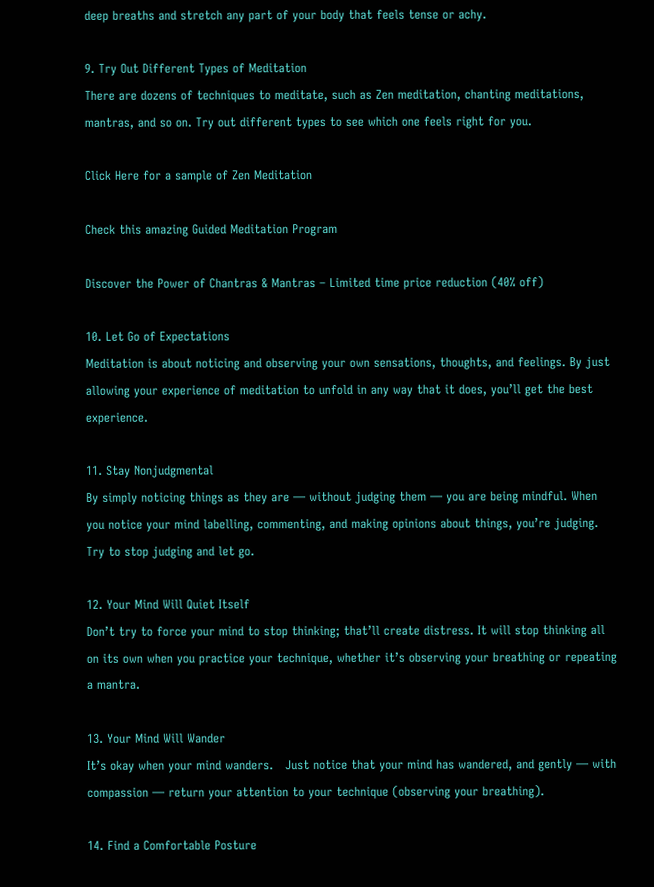deep breaths and stretch any part of your body that feels tense or achy.

9. Try Out Different Types of Meditation
There are dozens of techniques to meditate, such as Zen meditation, chanting meditations, mantras, and so on. Try out different types to see which one feels right for you.

Click Here for a sample of Zen Meditation

Check this amazing Guided Meditation Program

Discover the Power of Chantras & Mantras – Limited time price reduction (40% off)

10. Let Go of Expectations
Meditation is about noticing and observing your own sensations, thoughts, and feelings. By just allowing your experience of meditation to unfold in any way that it does, you’ll get the best experience.

11. Stay Nonjudgmental
By simply noticing things as they are — without judging them — you are being mindful. When you notice your mind labelling, commenting, and making opinions about things, you’re judging. Try to stop judging and let go.

12. Your Mind Will Quiet Itself
Don’t try to force your mind to stop thinking; that’ll create distress. It will stop thinking all on its own when you practice your technique, whether it’s observing your breathing or repeating a mantra.

13. Your Mind Will Wander
It’s okay when your mind wanders.   Just notice that your mind has wandered, and gently — with compassion — return your attention to your technique (observing your breathing).

14. Find a Comfortable Posture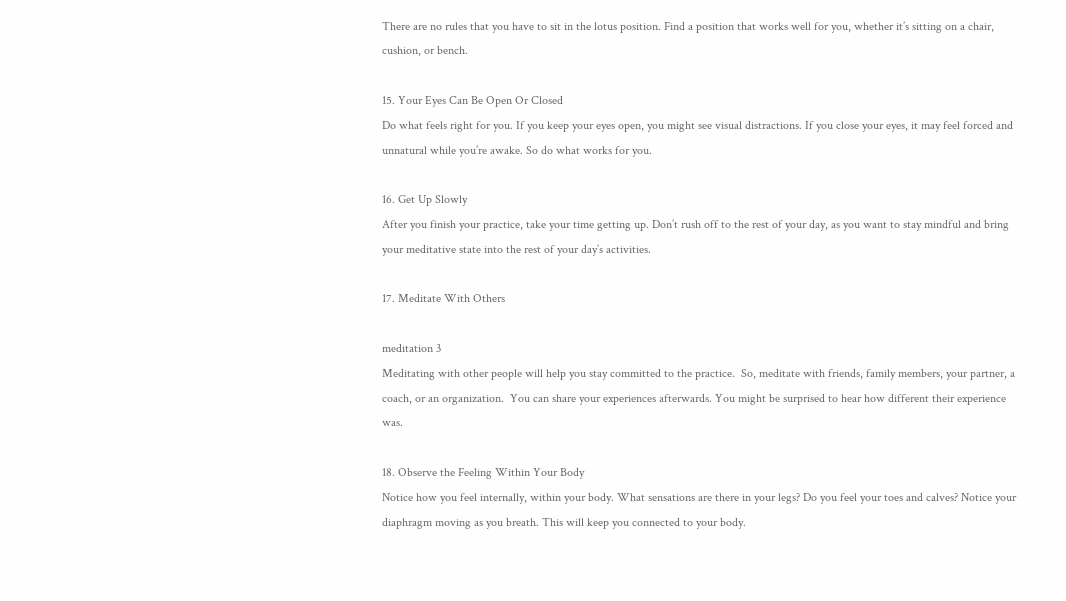There are no rules that you have to sit in the lotus position. Find a position that works well for you, whether it’s sitting on a chair, cushion, or bench.

15. Your Eyes Can Be Open Or Closed
Do what feels right for you. If you keep your eyes open, you might see visual distractions. If you close your eyes, it may feel forced and unnatural while you’re awake. So do what works for you.

16. Get Up Slowly
After you finish your practice, take your time getting up. Don’t rush off to the rest of your day, as you want to stay mindful and bring your meditative state into the rest of your day’s activities.

17. Meditate With Others

meditation 3
Meditating with other people will help you stay committed to the practice.  So, meditate with friends, family members, your partner, a coach, or an organization.  You can share your experiences afterwards. You might be surprised to hear how different their experience was.

18. Observe the Feeling Within Your Body
Notice how you feel internally, within your body. What sensations are there in your legs? Do you feel your toes and calves? Notice your diaphragm moving as you breath. This will keep you connected to your body.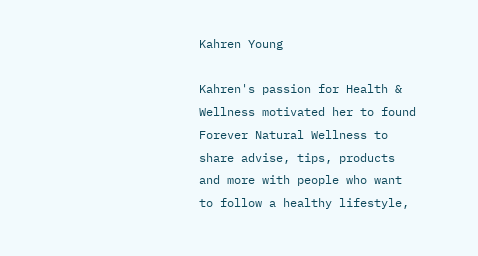Kahren Young

Kahren's passion for Health & Wellness motivated her to found Forever Natural Wellness to share advise, tips, products and more with people who want to follow a healthy lifestyle,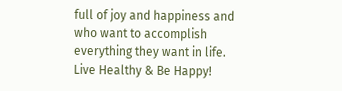full of joy and happiness and who want to accomplish everything they want in life. Live Healthy & Be Happy!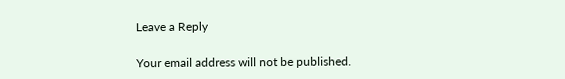Leave a Reply

Your email address will not be published.